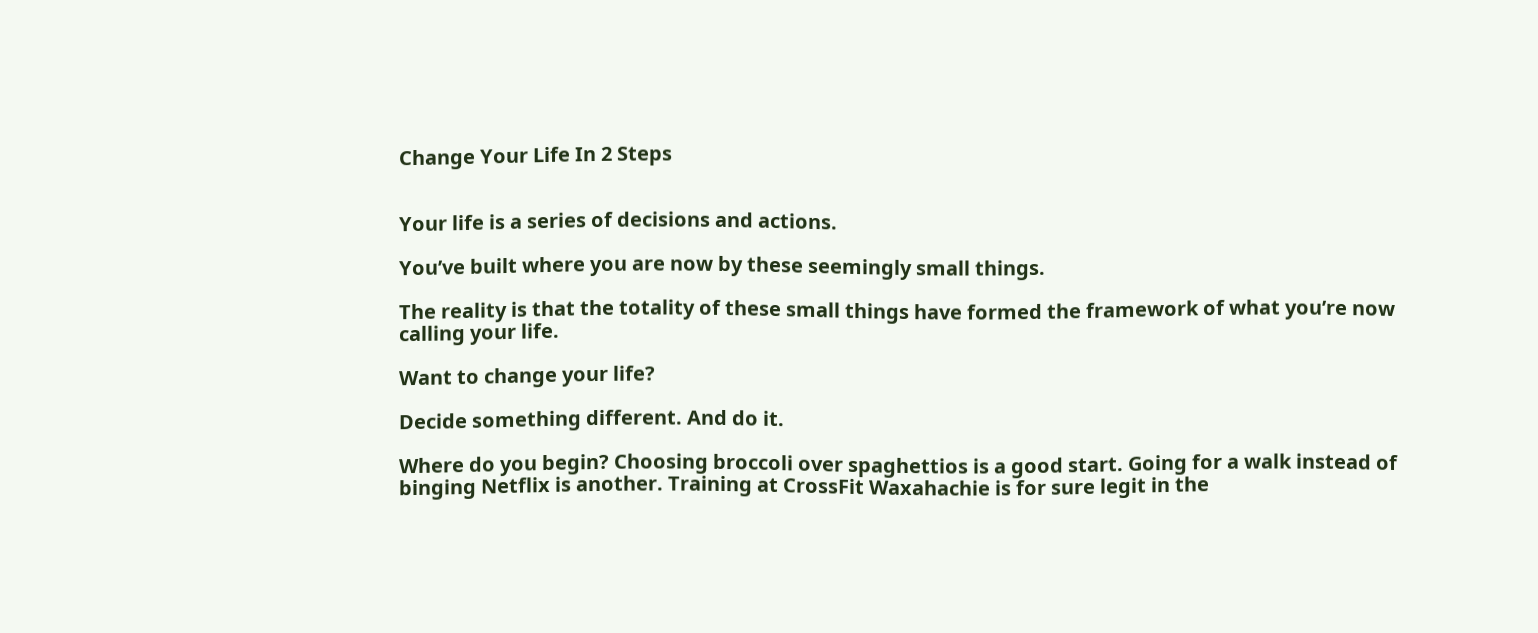Change Your Life In 2 Steps


Your life is a series of decisions and actions.

You’ve built where you are now by these seemingly small things.

The reality is that the totality of these small things have formed the framework of what you’re now calling your life.

Want to change your life?

Decide something different. And do it.

Where do you begin? Choosing broccoli over spaghettios is a good start. Going for a walk instead of binging Netflix is another. Training at CrossFit Waxahachie is for sure legit in the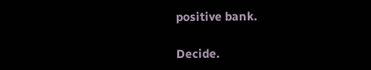positive bank.

Decide.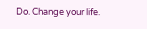Do. Change your life.